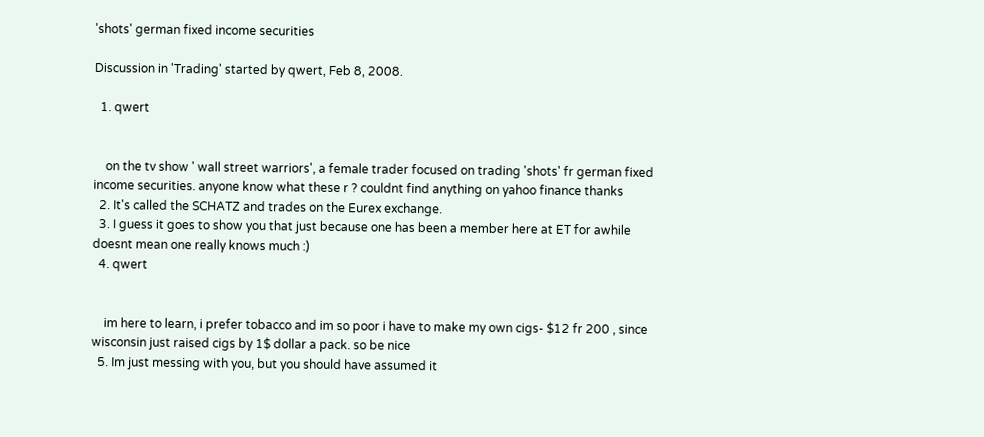'shots' german fixed income securities

Discussion in 'Trading' started by qwert, Feb 8, 2008.

  1. qwert


    on the tv show ' wall street warriors', a female trader focused on trading 'shots' fr german fixed income securities. anyone know what these r ? couldnt find anything on yahoo finance thanks
  2. It's called the SCHATZ and trades on the Eurex exchange.
  3. I guess it goes to show you that just because one has been a member here at ET for awhile doesnt mean one really knows much :)
  4. qwert


    im here to learn, i prefer tobacco and im so poor i have to make my own cigs- $12 fr 200 , since wisconsin just raised cigs by 1$ dollar a pack. so be nice
  5. Im just messing with you, but you should have assumed it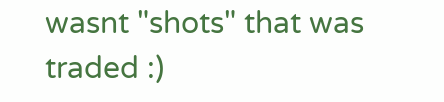wasnt "shots" that was traded :)